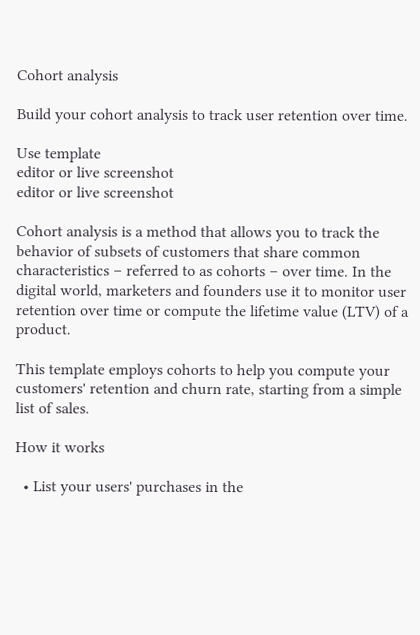Cohort analysis

Build your cohort analysis to track user retention over time.

Use template
editor or live screenshot
editor or live screenshot

Cohort analysis is a method that allows you to track the behavior of subsets of customers that share common characteristics – referred to as cohorts – over time. In the digital world, marketers and founders use it to monitor user retention over time or compute the lifetime value (LTV) of a product.

This template employs cohorts to help you compute your customers' retention and churn rate, starting from a simple list of sales.

How it works

  • List your users' purchases in the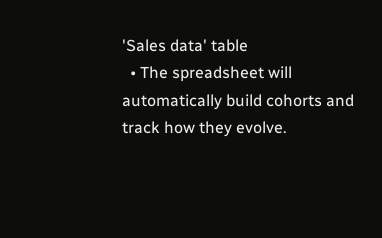'Sales data' table
  • The spreadsheet will automatically build cohorts and track how they evolve.